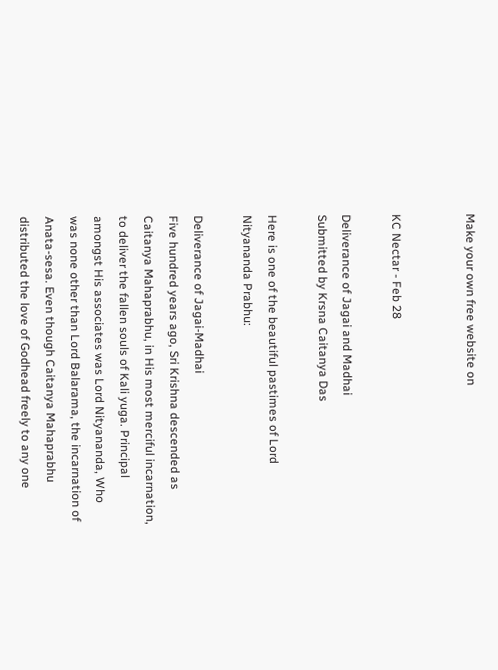Make your own free website on


KC Nectar - Feb 28

Deliverance of Jagai and Madhai
Submitted by Krsna Caitanya Das

Here is one of the beautiful pastimes of Lord Nityananda Prabhu:

Deliverance of Jagai-Madhai
Five hundred years ago, Sri Krishna descended as Caitanya Mahaprabhu, in His most merciful incarnation, to deliver the fallen souls of Kali yuga. Principal amongst His associates was Lord Nityananda, Who was none other than Lord Balarama, the incarnation of Anata-sesa. Even though Caitanya Mahaprabhu distributed the love of Godhead freely to any one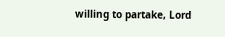willing to partake, Lord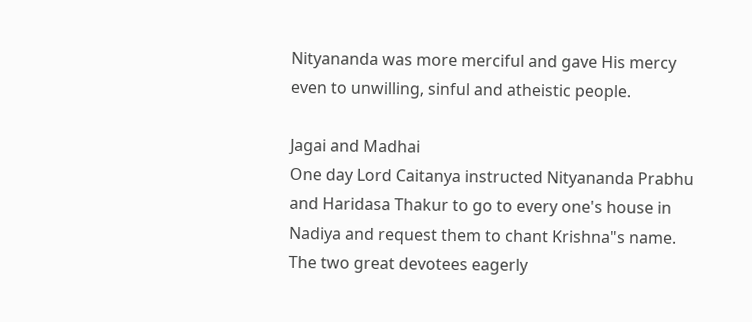Nityananda was more merciful and gave His mercy even to unwilling, sinful and atheistic people.

Jagai and Madhai
One day Lord Caitanya instructed Nityananda Prabhu and Haridasa Thakur to go to every one's house in Nadiya and request them to chant Krishna"s name. The two great devotees eagerly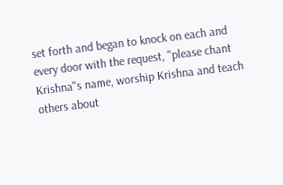set forth and began to knock on each and every door with the request, "please chant Krishna"s name, worship Krishna and teach others about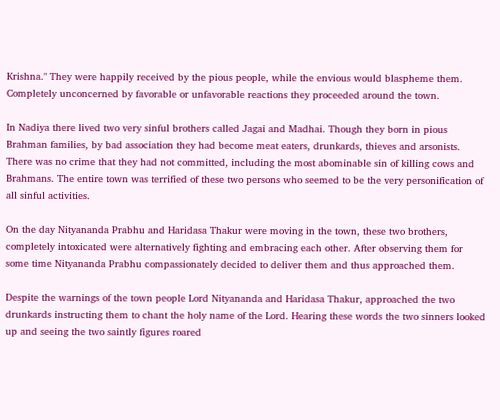Krishna." They were happily received by the pious people, while the envious would blaspheme them. Completely unconcerned by favorable or unfavorable reactions they proceeded around the town.

In Nadiya there lived two very sinful brothers called Jagai and Madhai. Though they born in pious Brahman families, by bad association they had become meat eaters, drunkards, thieves and arsonists. There was no crime that they had not committed, including the most abominable sin of killing cows and Brahmans. The entire town was terrified of these two persons who seemed to be the very personification of all sinful activities.

On the day Nityananda Prabhu and Haridasa Thakur were moving in the town, these two brothers, completely intoxicated were alternatively fighting and embracing each other. After observing them for some time Nityananda Prabhu compassionately decided to deliver them and thus approached them.

Despite the warnings of the town people Lord Nityananda and Haridasa Thakur, approached the two drunkards instructing them to chant the holy name of the Lord. Hearing these words the two sinners looked up and seeing the two saintly figures roared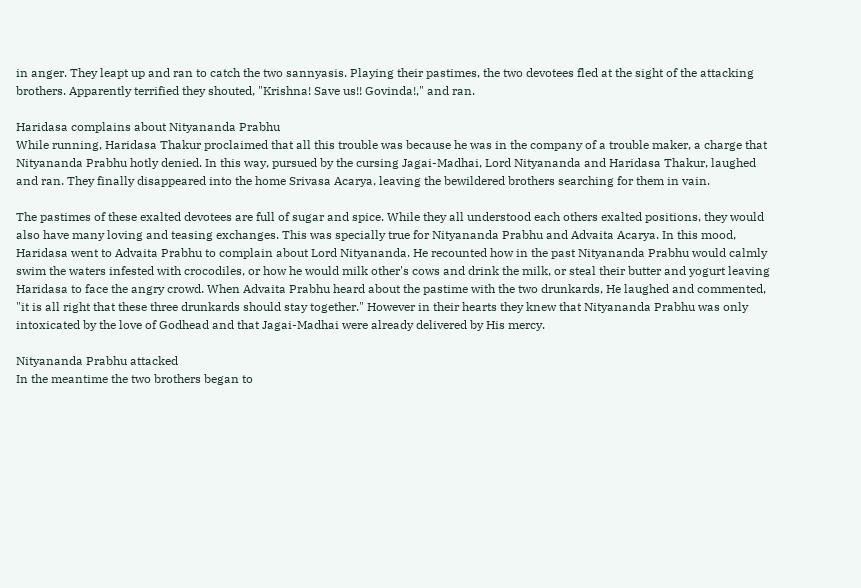in anger. They leapt up and ran to catch the two sannyasis. Playing their pastimes, the two devotees fled at the sight of the attacking brothers. Apparently terrified they shouted, "Krishna! Save us!! Govinda!," and ran.

Haridasa complains about Nityananda Prabhu
While running, Haridasa Thakur proclaimed that all this trouble was because he was in the company of a trouble maker, a charge that Nityananda Prabhu hotly denied. In this way, pursued by the cursing Jagai-Madhai, Lord Nityananda and Haridasa Thakur, laughed and ran. They finally disappeared into the home Srivasa Acarya, leaving the bewildered brothers searching for them in vain.

The pastimes of these exalted devotees are full of sugar and spice. While they all understood each others exalted positions, they would also have many loving and teasing exchanges. This was specially true for Nityananda Prabhu and Advaita Acarya. In this mood, Haridasa went to Advaita Prabhu to complain about Lord Nityananda. He recounted how in the past Nityananda Prabhu would calmly swim the waters infested with crocodiles, or how he would milk other's cows and drink the milk, or steal their butter and yogurt leaving Haridasa to face the angry crowd. When Advaita Prabhu heard about the pastime with the two drunkards, He laughed and commented, "it is all right that these three drunkards should stay together." However in their hearts they knew that Nityananda Prabhu was only intoxicated by the love of Godhead and that Jagai-Madhai were already delivered by His mercy.

Nityananda Prabhu attacked
In the meantime the two brothers began to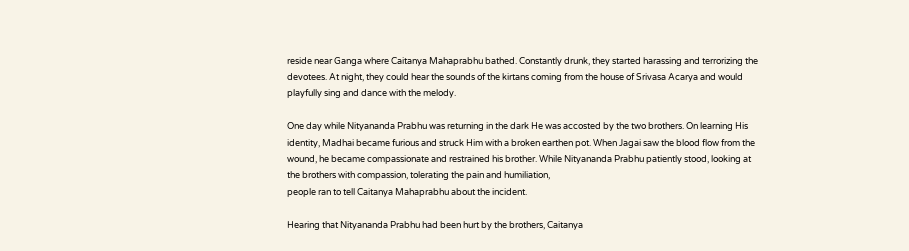reside near Ganga where Caitanya Mahaprabhu bathed. Constantly drunk, they started harassing and terrorizing the devotees. At night, they could hear the sounds of the kirtans coming from the house of Srivasa Acarya and would playfully sing and dance with the melody.

One day while Nityananda Prabhu was returning in the dark He was accosted by the two brothers. On learning His identity, Madhai became furious and struck Him with a broken earthen pot. When Jagai saw the blood flow from the wound, he became compassionate and restrained his brother. While Nityananda Prabhu patiently stood, looking at the brothers with compassion, tolerating the pain and humiliation,
people ran to tell Caitanya Mahaprabhu about the incident.

Hearing that Nityananda Prabhu had been hurt by the brothers, Caitanya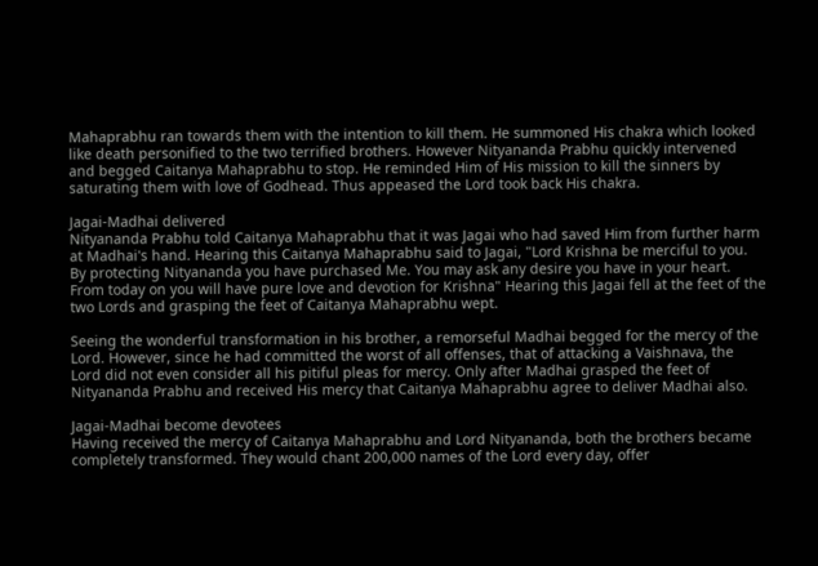Mahaprabhu ran towards them with the intention to kill them. He summoned His chakra which looked like death personified to the two terrified brothers. However Nityananda Prabhu quickly intervened and begged Caitanya Mahaprabhu to stop. He reminded Him of His mission to kill the sinners by saturating them with love of Godhead. Thus appeased the Lord took back His chakra.

Jagai-Madhai delivered
Nityananda Prabhu told Caitanya Mahaprabhu that it was Jagai who had saved Him from further harm at Madhai's hand. Hearing this Caitanya Mahaprabhu said to Jagai, "Lord Krishna be merciful to you. By protecting Nityananda you have purchased Me. You may ask any desire you have in your heart. From today on you will have pure love and devotion for Krishna" Hearing this Jagai fell at the feet of the two Lords and grasping the feet of Caitanya Mahaprabhu wept.

Seeing the wonderful transformation in his brother, a remorseful Madhai begged for the mercy of the Lord. However, since he had committed the worst of all offenses, that of attacking a Vaishnava, the Lord did not even consider all his pitiful pleas for mercy. Only after Madhai grasped the feet of Nityananda Prabhu and received His mercy that Caitanya Mahaprabhu agree to deliver Madhai also.

Jagai-Madhai become devotees
Having received the mercy of Caitanya Mahaprabhu and Lord Nityananda, both the brothers became completely transformed. They would chant 200,000 names of the Lord every day, offer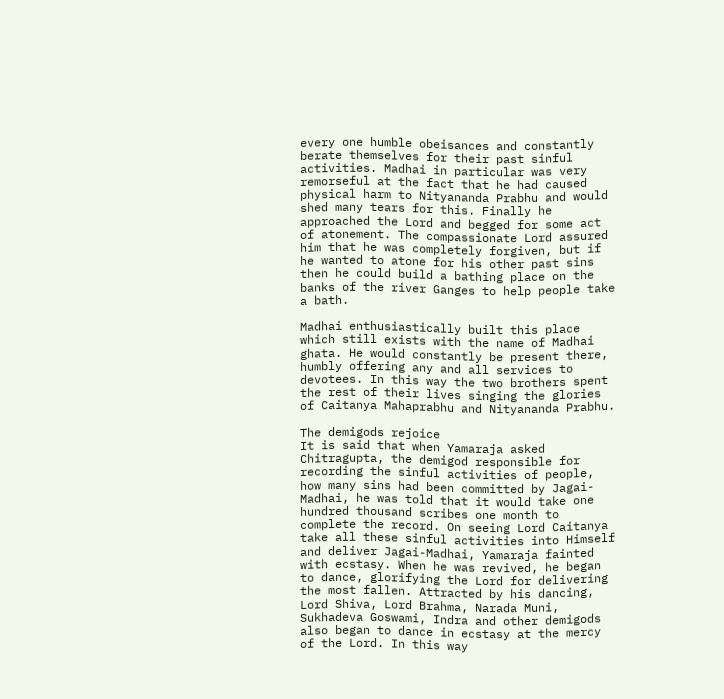every one humble obeisances and constantly berate themselves for their past sinful activities. Madhai in particular was very remorseful at the fact that he had caused physical harm to Nityananda Prabhu and would shed many tears for this. Finally he approached the Lord and begged for some act of atonement. The compassionate Lord assured him that he was completely forgiven, but if he wanted to atone for his other past sins then he could build a bathing place on the banks of the river Ganges to help people take a bath.

Madhai enthusiastically built this place which still exists with the name of Madhai ghata. He would constantly be present there, humbly offering any and all services to devotees. In this way the two brothers spent the rest of their lives singing the glories of Caitanya Mahaprabhu and Nityananda Prabhu.

The demigods rejoice
It is said that when Yamaraja asked Chitragupta, the demigod responsible for recording the sinful activities of people, how many sins had been committed by Jagai-Madhai, he was told that it would take one hundred thousand scribes one month to complete the record. On seeing Lord Caitanya take all these sinful activities into Himself and deliver Jagai-Madhai, Yamaraja fainted with ecstasy. When he was revived, he began to dance, glorifying the Lord for delivering the most fallen. Attracted by his dancing, Lord Shiva, Lord Brahma, Narada Muni, Sukhadeva Goswami, Indra and other demigods also began to dance in ecstasy at the mercy of the Lord. In this way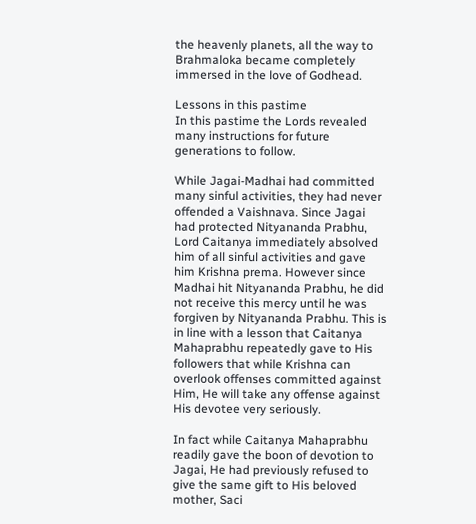the heavenly planets, all the way to Brahmaloka became completely immersed in the love of Godhead.

Lessons in this pastime
In this pastime the Lords revealed many instructions for future generations to follow.

While Jagai-Madhai had committed many sinful activities, they had never offended a Vaishnava. Since Jagai had protected Nityananda Prabhu, Lord Caitanya immediately absolved him of all sinful activities and gave him Krishna prema. However since Madhai hit Nityananda Prabhu, he did not receive this mercy until he was forgiven by Nityananda Prabhu. This is in line with a lesson that Caitanya Mahaprabhu repeatedly gave to His followers that while Krishna can overlook offenses committed against Him, He will take any offense against His devotee very seriously.

In fact while Caitanya Mahaprabhu readily gave the boon of devotion to Jagai, He had previously refused to give the same gift to His beloved mother, Saci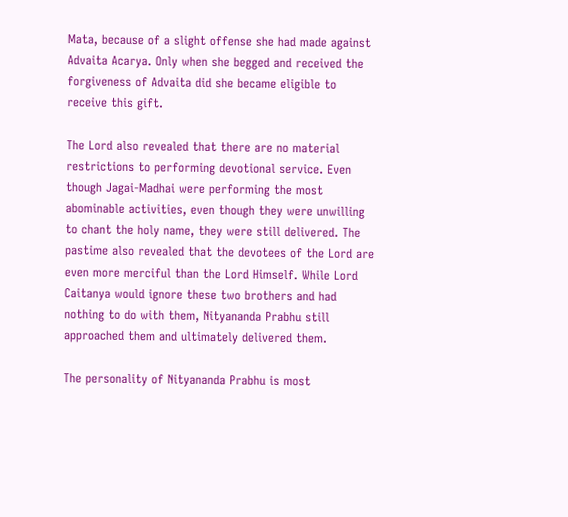Mata, because of a slight offense she had made against Advaita Acarya. Only when she begged and received the forgiveness of Advaita did she became eligible to receive this gift.

The Lord also revealed that there are no material restrictions to performing devotional service. Even though Jagai-Madhai were performing the most abominable activities, even though they were unwilling to chant the holy name, they were still delivered. The pastime also revealed that the devotees of the Lord are even more merciful than the Lord Himself. While Lord Caitanya would ignore these two brothers and had nothing to do with them, Nityananda Prabhu still approached them and ultimately delivered them.

The personality of Nityananda Prabhu is most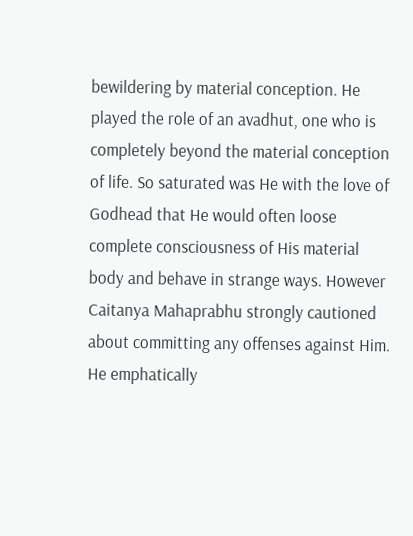bewildering by material conception. He played the role of an avadhut, one who is completely beyond the material conception of life. So saturated was He with the love of Godhead that He would often loose complete consciousness of His material body and behave in strange ways. However Caitanya Mahaprabhu strongly cautioned about committing any offenses against Him. He emphatically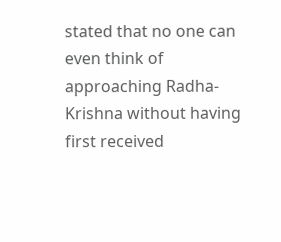stated that no one can even think of approaching Radha-Krishna without having first received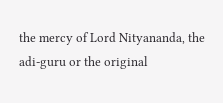the mercy of Lord Nityananda, the adi-guru or the original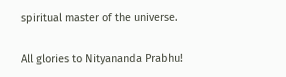spiritual master of the universe.

All glories to Nityananda Prabhu!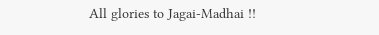All glories to Jagai-Madhai !!